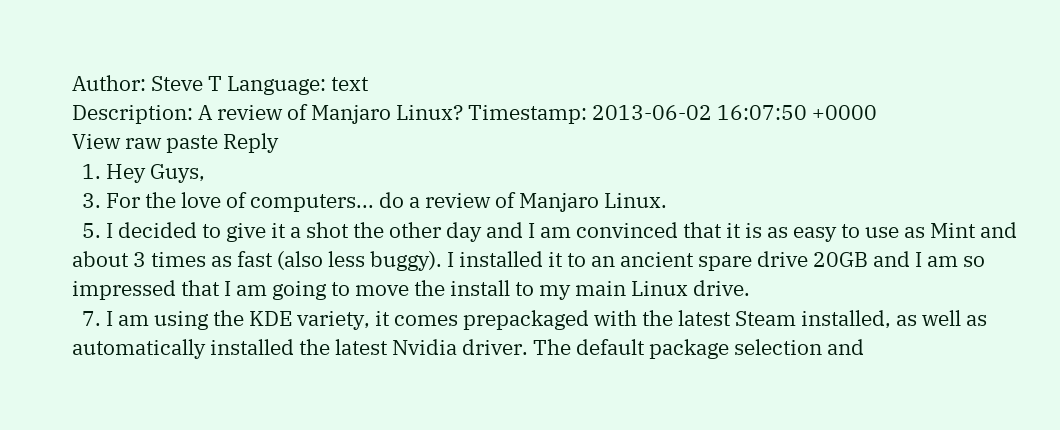Author: Steve T Language: text
Description: A review of Manjaro Linux? Timestamp: 2013-06-02 16:07:50 +0000
View raw paste Reply
  1. Hey Guys,
  3. For the love of computers... do a review of Manjaro Linux.
  5. I decided to give it a shot the other day and I am convinced that it is as easy to use as Mint and about 3 times as fast (also less buggy). I installed it to an ancient spare drive 20GB and I am so impressed that I am going to move the install to my main Linux drive.
  7. I am using the KDE variety, it comes prepackaged with the latest Steam installed, as well as automatically installed the latest Nvidia driver. The default package selection and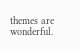themes are wonderful.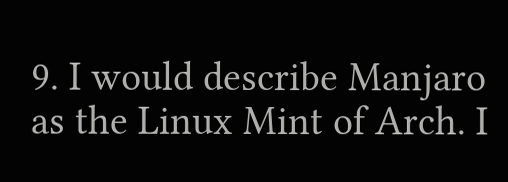9. I would describe Manjaro as the Linux Mint of Arch. I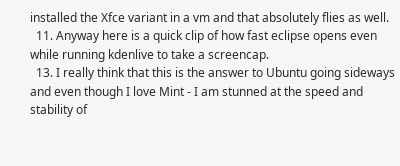installed the Xfce variant in a vm and that absolutely flies as well.
  11. Anyway here is a quick clip of how fast eclipse opens even while running kdenlive to take a screencap.
  13. I really think that this is the answer to Ubuntu going sideways and even though I love Mint - I am stunned at the speed and stability of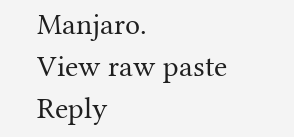Manjaro.
View raw paste Reply